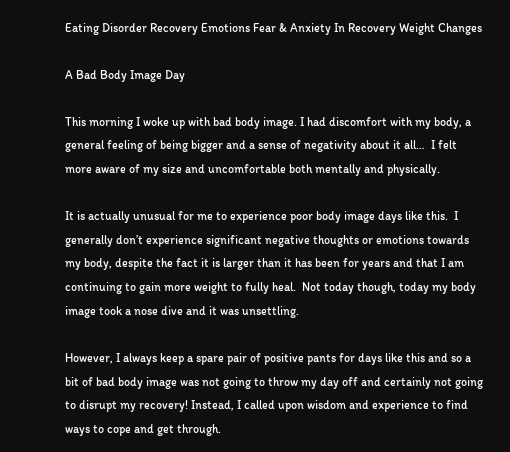Eating Disorder Recovery Emotions Fear & Anxiety In Recovery Weight Changes

A Bad Body Image Day

This morning I woke up with bad body image. I had discomfort with my body, a general feeling of being bigger and a sense of negativity about it all…  I felt more aware of my size and uncomfortable both mentally and physically.

It is actually unusual for me to experience poor body image days like this.  I generally don’t experience significant negative thoughts or emotions towards my body, despite the fact it is larger than it has been for years and that I am continuing to gain more weight to fully heal.  Not today though, today my body image took a nose dive and it was unsettling.

However, I always keep a spare pair of positive pants for days like this and so a bit of bad body image was not going to throw my day off and certainly not going to disrupt my recovery! Instead, I called upon wisdom and experience to find ways to cope and get through.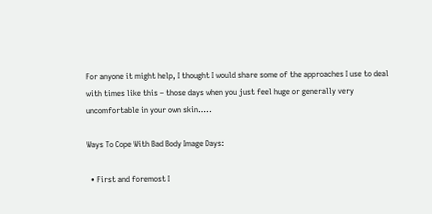For anyone it might help, I thought I would share some of the approaches I use to deal with times like this – those days when you just feel huge or generally very uncomfortable in your own skin…..

Ways To Cope With Bad Body Image Days:

  • First and foremost I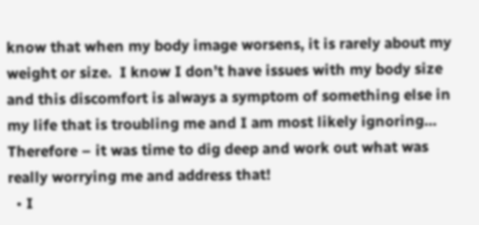know that when my body image worsens, it is rarely about my weight or size.  I know I don’t have issues with my body size and this discomfort is always a symptom of something else in my life that is troubling me and I am most likely ignoring…  Therefore – it was time to dig deep and work out what was really worrying me and address that!
  • I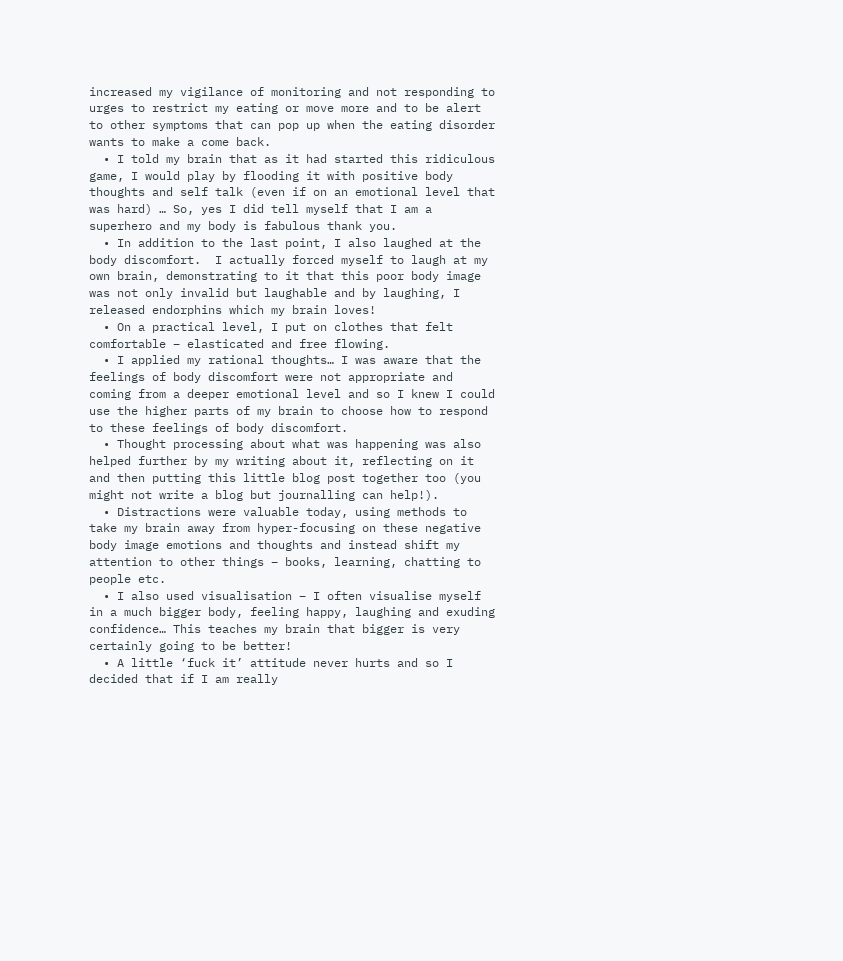increased my vigilance of monitoring and not responding to urges to restrict my eating or move more and to be alert to other symptoms that can pop up when the eating disorder wants to make a come back.
  • I told my brain that as it had started this ridiculous game, I would play by flooding it with positive body thoughts and self talk (even if on an emotional level that was hard) … So, yes I did tell myself that I am a superhero and my body is fabulous thank you.
  • In addition to the last point, I also laughed at the body discomfort.  I actually forced myself to laugh at my own brain, demonstrating to it that this poor body image was not only invalid but laughable and by laughing, I released endorphins which my brain loves!
  • On a practical level, I put on clothes that felt comfortable – elasticated and free flowing.
  • I applied my rational thoughts… I was aware that the feelings of body discomfort were not appropriate and coming from a deeper emotional level and so I knew I could use the higher parts of my brain to choose how to respond to these feelings of body discomfort.
  • Thought processing about what was happening was also helped further by my writing about it, reflecting on it and then putting this little blog post together too (you might not write a blog but journalling can help!).
  • Distractions were valuable today, using methods to take my brain away from hyper-focusing on these negative body image emotions and thoughts and instead shift my attention to other things – books, learning, chatting to people etc.
  • I also used visualisation – I often visualise myself in a much bigger body, feeling happy, laughing and exuding confidence… This teaches my brain that bigger is very certainly going to be better!
  • A little ‘fuck it’ attitude never hurts and so I decided that if I am really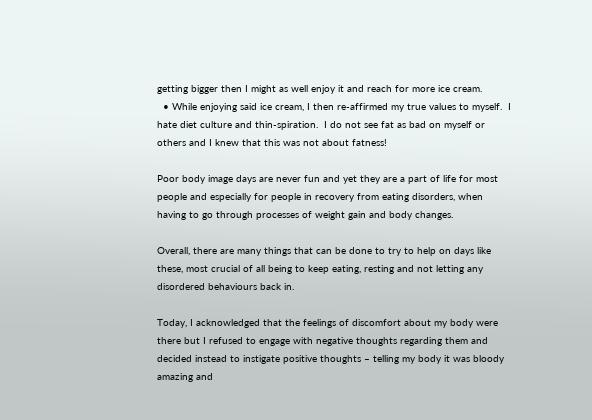getting bigger then I might as well enjoy it and reach for more ice cream.
  • While enjoying said ice cream, I then re-affirmed my true values to myself.  I hate diet culture and thin-spiration.  I do not see fat as bad on myself or others and I knew that this was not about fatness!

Poor body image days are never fun and yet they are a part of life for most people and especially for people in recovery from eating disorders, when having to go through processes of weight gain and body changes.

Overall, there are many things that can be done to try to help on days like these, most crucial of all being to keep eating, resting and not letting any disordered behaviours back in.

Today, I acknowledged that the feelings of discomfort about my body were there but I refused to engage with negative thoughts regarding them and decided instead to instigate positive thoughts – telling my body it was bloody amazing and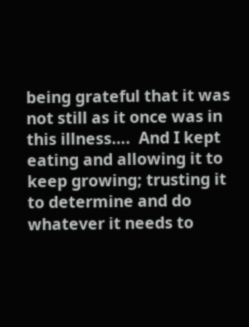being grateful that it was not still as it once was in this illness….  And I kept eating and allowing it to keep growing; trusting it to determine and do whatever it needs to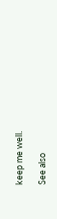keep me well.

See also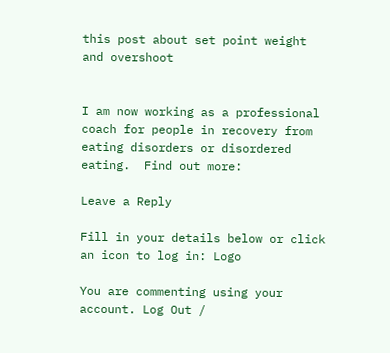this post about set point weight and overshoot


I am now working as a professional coach for people in recovery from eating disorders or disordered eating.  Find out more:

Leave a Reply

Fill in your details below or click an icon to log in: Logo

You are commenting using your account. Log Out /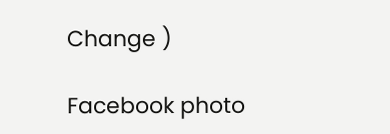Change )

Facebook photo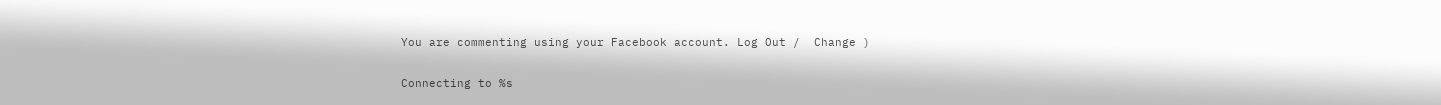You are commenting using your Facebook account. Log Out /  Change )

Connecting to %s